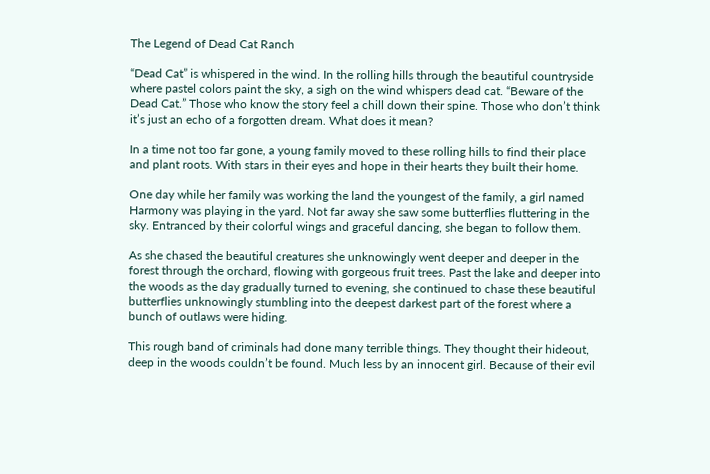The Legend of Dead Cat Ranch

“Dead Cat” is whispered in the wind. In the rolling hills through the beautiful countryside where pastel colors paint the sky, a sigh on the wind whispers dead cat. “Beware of the Dead Cat.” Those who know the story feel a chill down their spine. Those who don’t think it’s just an echo of a forgotten dream. What does it mean?

In a time not too far gone, a young family moved to these rolling hills to find their place and plant roots. With stars in their eyes and hope in their hearts they built their home.

One day while her family was working the land the youngest of the family, a girl named Harmony was playing in the yard. Not far away she saw some butterflies fluttering in the sky. Entranced by their colorful wings and graceful dancing, she began to follow them.

As she chased the beautiful creatures she unknowingly went deeper and deeper in the forest through the orchard, flowing with gorgeous fruit trees. Past the lake and deeper into the woods as the day gradually turned to evening, she continued to chase these beautiful butterflies unknowingly stumbling into the deepest darkest part of the forest where a bunch of outlaws were hiding.

This rough band of criminals had done many terrible things. They thought their hideout, deep in the woods couldn’t be found. Much less by an innocent girl. Because of their evil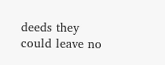deeds they could leave no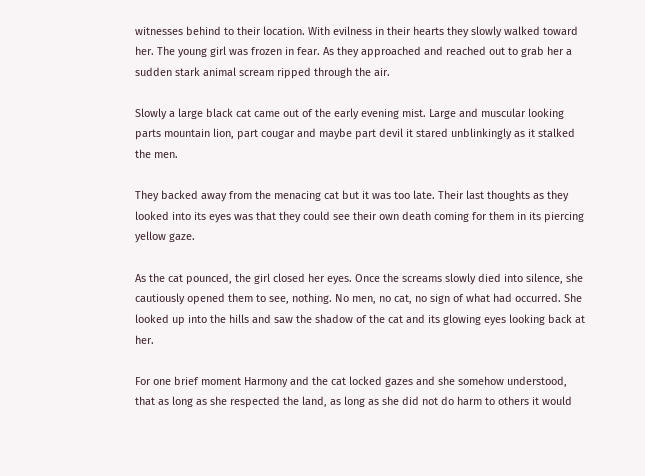witnesses behind to their location. With evilness in their hearts they slowly walked toward her. The young girl was frozen in fear. As they approached and reached out to grab her a sudden stark animal scream ripped through the air.

Slowly a large black cat came out of the early evening mist. Large and muscular looking parts mountain lion, part cougar and maybe part devil it stared unblinkingly as it stalked the men.

They backed away from the menacing cat but it was too late. Their last thoughts as they looked into its eyes was that they could see their own death coming for them in its piercing yellow gaze.

As the cat pounced, the girl closed her eyes. Once the screams slowly died into silence, she cautiously opened them to see, nothing. No men, no cat, no sign of what had occurred. She looked up into the hills and saw the shadow of the cat and its glowing eyes looking back at her.

For one brief moment Harmony and the cat locked gazes and she somehow understood, that as long as she respected the land, as long as she did not do harm to others it would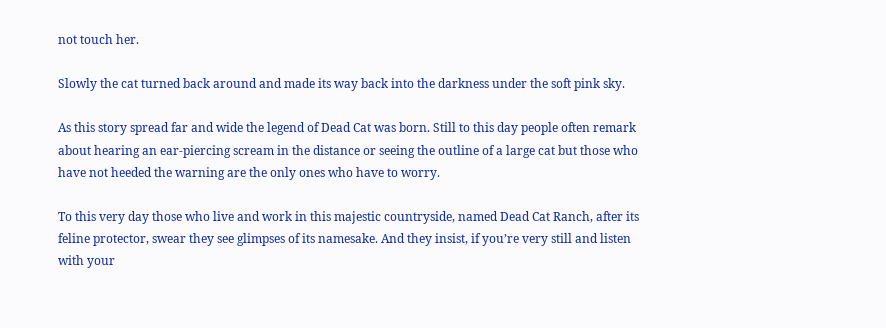not touch her.

Slowly the cat turned back around and made its way back into the darkness under the soft pink sky.

As this story spread far and wide the legend of Dead Cat was born. Still to this day people often remark about hearing an ear-piercing scream in the distance or seeing the outline of a large cat but those who have not heeded the warning are the only ones who have to worry.

To this very day those who live and work in this majestic countryside, named Dead Cat Ranch, after its feline protector, swear they see glimpses of its namesake. And they insist, if you’re very still and listen with your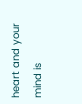heart and your mind is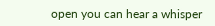open you can hear a whisper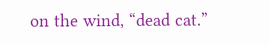on the wind, “dead cat.”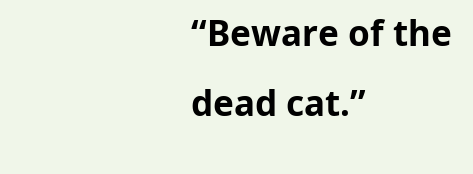“Beware of the dead cat.”